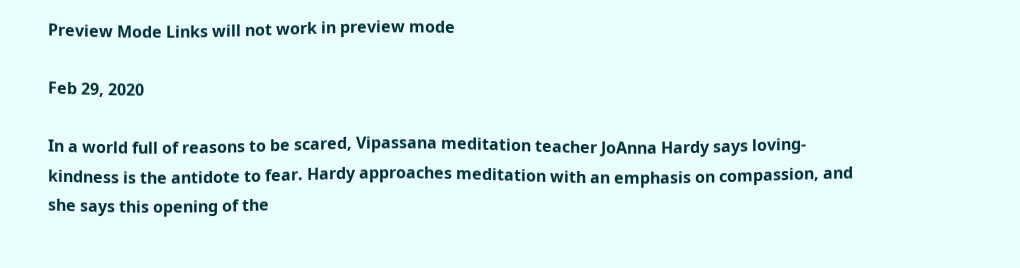Preview Mode Links will not work in preview mode

Feb 29, 2020

In a world full of reasons to be scared, Vipassana meditation teacher JoAnna Hardy says loving-kindness is the antidote to fear. Hardy approaches meditation with an emphasis on compassion, and she says this opening of the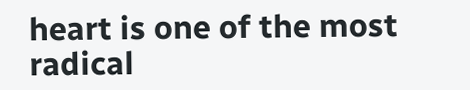heart is one of the most radical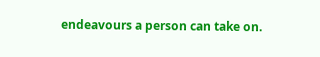endeavours a person can take on.